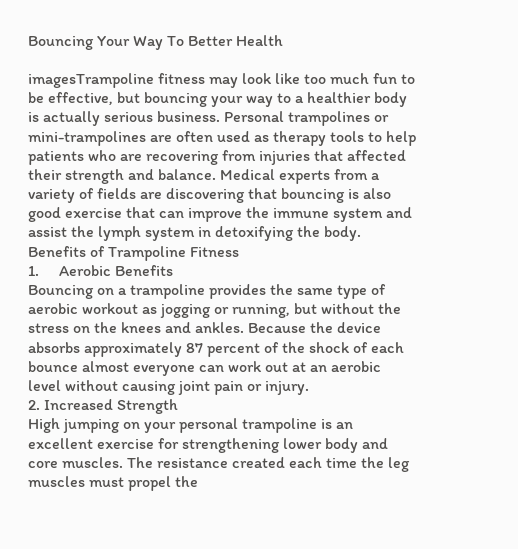Bouncing Your Way To Better Health

imagesTrampoline fitness may look like too much fun to be effective, but bouncing your way to a healthier body is actually serious business. Personal trampolines or mini-trampolines are often used as therapy tools to help patients who are recovering from injuries that affected their strength and balance. Medical experts from a variety of fields are discovering that bouncing is also good exercise that can improve the immune system and assist the lymph system in detoxifying the body.
Benefits of Trampoline Fitness
1.     Aerobic Benefits
Bouncing on a trampoline provides the same type of aerobic workout as jogging or running, but without the stress on the knees and ankles. Because the device absorbs approximately 87 percent of the shock of each bounce almost everyone can work out at an aerobic level without causing joint pain or injury.
2. Increased Strength
High jumping on your personal trampoline is an excellent exercise for strengthening lower body and core muscles. The resistance created each time the leg muscles must propel the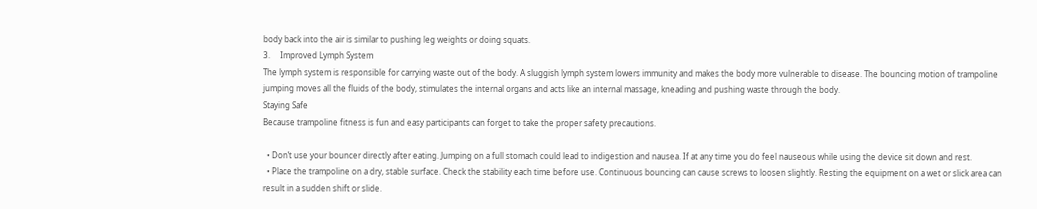body back into the air is similar to pushing leg weights or doing squats.
3.     Improved Lymph System
The lymph system is responsible for carrying waste out of the body. A sluggish lymph system lowers immunity and makes the body more vulnerable to disease. The bouncing motion of trampoline jumping moves all the fluids of the body, stimulates the internal organs and acts like an internal massage, kneading and pushing waste through the body.
Staying Safe
Because trampoline fitness is fun and easy participants can forget to take the proper safety precautions.

  • Don’t use your bouncer directly after eating. Jumping on a full stomach could lead to indigestion and nausea. If at any time you do feel nauseous while using the device sit down and rest.
  • Place the trampoline on a dry, stable surface. Check the stability each time before use. Continuous bouncing can cause screws to loosen slightly. Resting the equipment on a wet or slick area can result in a sudden shift or slide.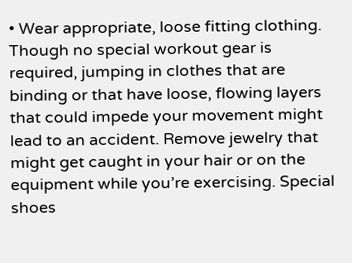• Wear appropriate, loose fitting clothing. Though no special workout gear is required, jumping in clothes that are binding or that have loose, flowing layers that could impede your movement might lead to an accident. Remove jewelry that might get caught in your hair or on the equipment while you’re exercising. Special shoes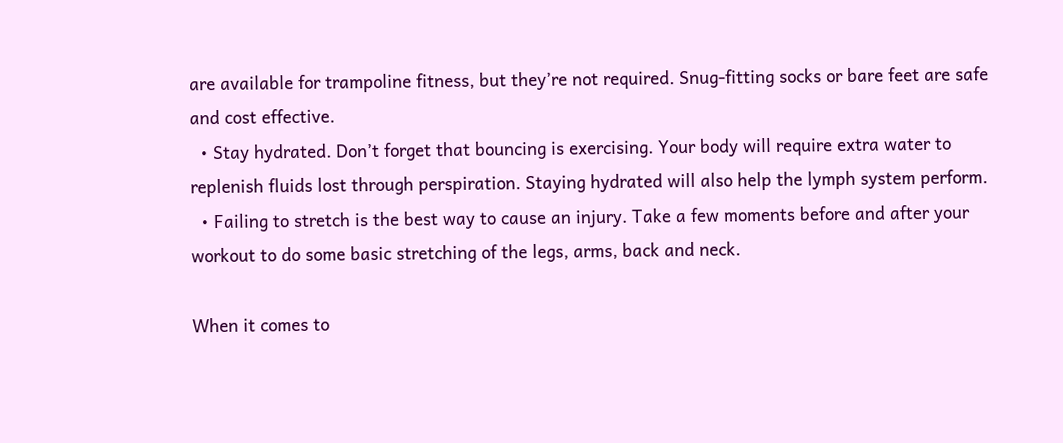are available for trampoline fitness, but they’re not required. Snug-fitting socks or bare feet are safe and cost effective.
  • Stay hydrated. Don’t forget that bouncing is exercising. Your body will require extra water to replenish fluids lost through perspiration. Staying hydrated will also help the lymph system perform.
  • Failing to stretch is the best way to cause an injury. Take a few moments before and after your workout to do some basic stretching of the legs, arms, back and neck.

When it comes to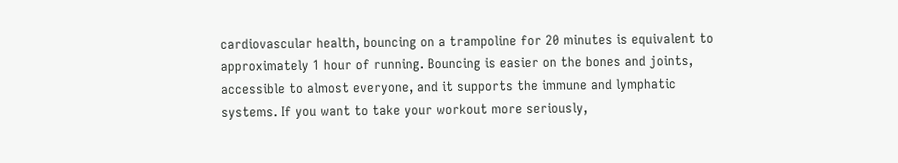cardiovascular health, bouncing on a trampoline for 20 minutes is equivalent to approximately 1 hour of running. Bouncing is easier on the bones and joints, accessible to almost everyone, and it supports the immune and lymphatic systems. If you want to take your workout more seriously,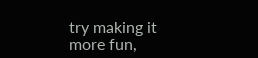try making it more fun,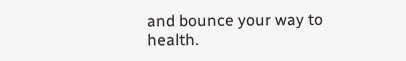and bounce your way to health.